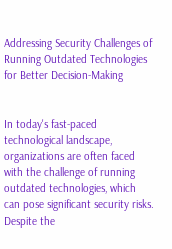Addressing Security Challenges of Running Outdated Technologies for Better Decision-Making


In today's fast-paced technological landscape, organizations are often faced with the challenge of running outdated technologies, which can pose significant security risks. Despite the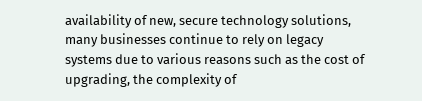availability of new, secure technology solutions, many businesses continue to rely on legacy systems due to various reasons such as the cost of upgrading, the complexity of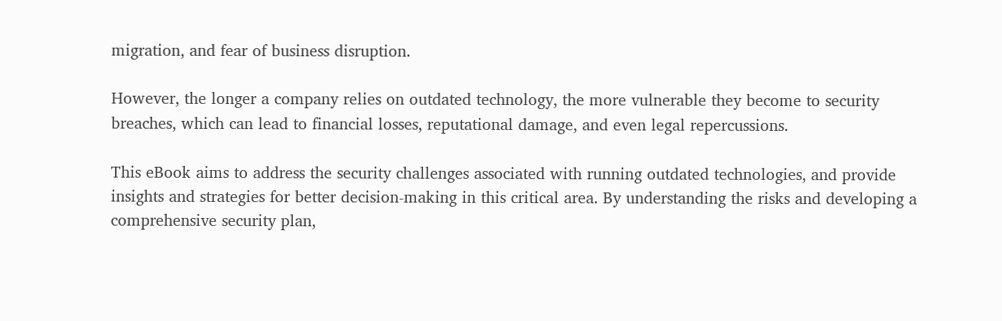migration, and fear of business disruption.

However, the longer a company relies on outdated technology, the more vulnerable they become to security breaches, which can lead to financial losses, reputational damage, and even legal repercussions.

This eBook aims to address the security challenges associated with running outdated technologies, and provide insights and strategies for better decision-making in this critical area. By understanding the risks and developing a comprehensive security plan,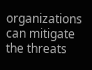organizations can mitigate the threats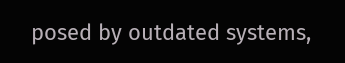posed by outdated systems,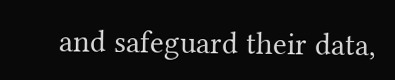and safeguard their data,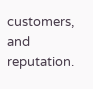customers, and reputation.